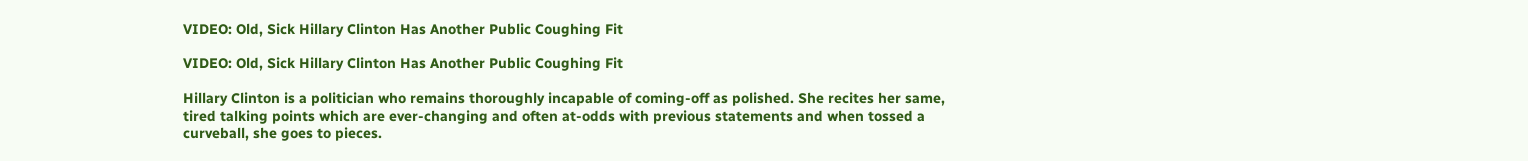VIDEO: Old, Sick Hillary Clinton Has Another Public Coughing Fit

VIDEO: Old, Sick Hillary Clinton Has Another Public Coughing Fit

Hillary Clinton is a politician who remains thoroughly incapable of coming-off as polished. She recites her same, tired talking points which are ever-changing and often at-odds with previous statements and when tossed a curveball, she goes to pieces.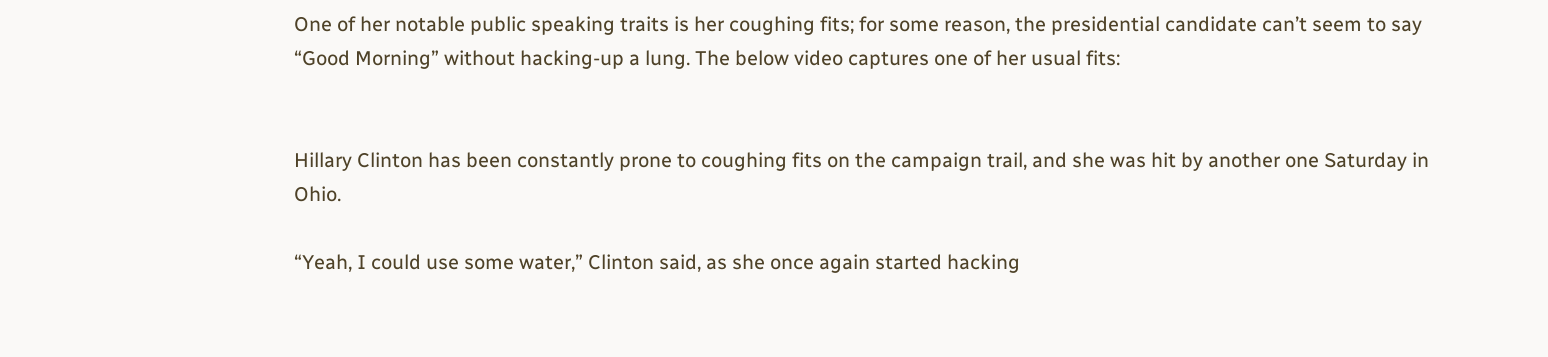One of her notable public speaking traits is her coughing fits; for some reason, the presidential candidate can’t seem to say “Good Morning” without hacking-up a lung. The below video captures one of her usual fits:


Hillary Clinton has been constantly prone to coughing fits on the campaign trail, and she was hit by another one Saturday in Ohio.

“Yeah, I could use some water,” Clinton said, as she once again started hacking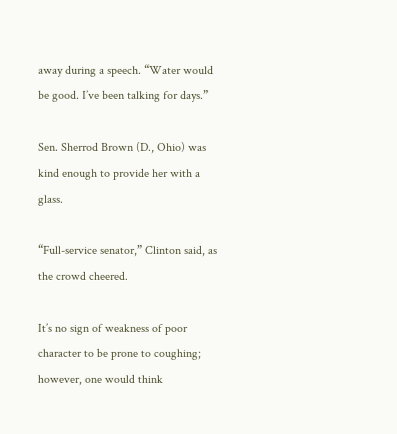away during a speech. “Water would be good. I’ve been talking for days.”

Sen. Sherrod Brown (D., Ohio) was kind enough to provide her with a glass.

“Full-service senator,” Clinton said, as the crowd cheered.

It’s no sign of weakness of poor character to be prone to coughing; however, one would think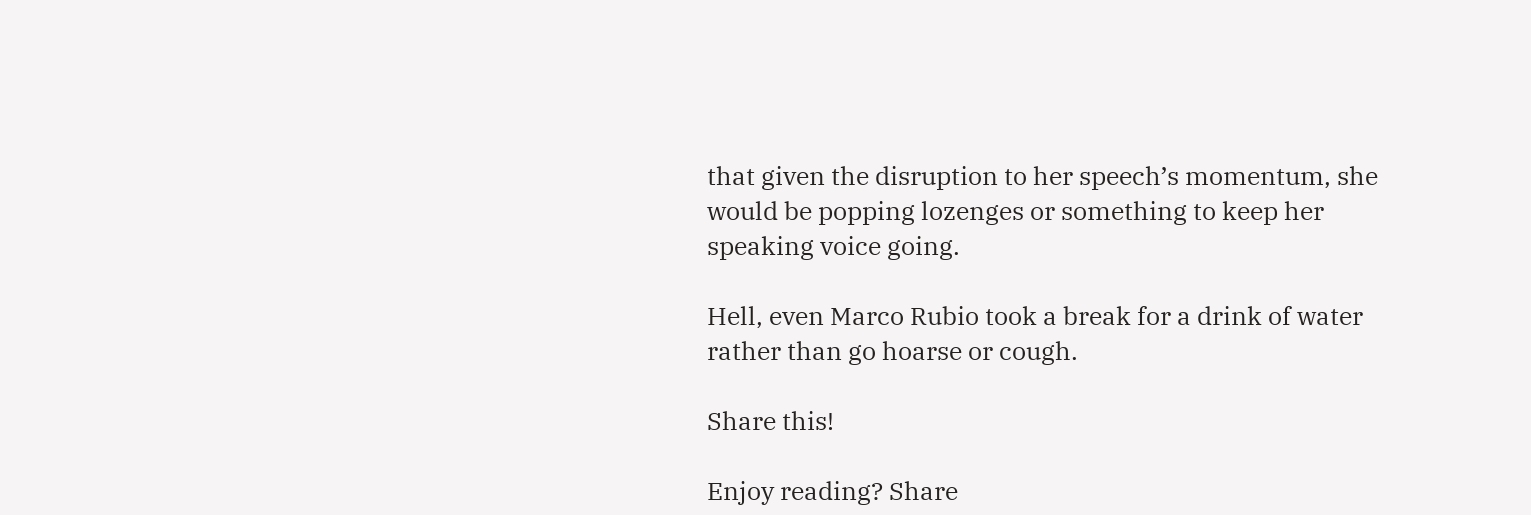that given the disruption to her speech’s momentum, she would be popping lozenges or something to keep her speaking voice going.

Hell, even Marco Rubio took a break for a drink of water rather than go hoarse or cough.

Share this!

Enjoy reading? Share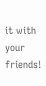it with your friends!